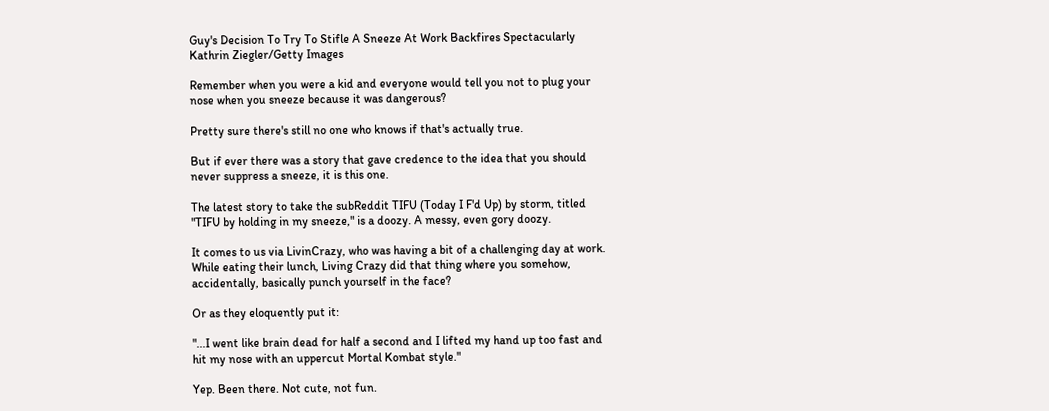Guy's Decision To Try To Stifle A Sneeze At Work Backfires Spectacularly
Kathrin Ziegler/Getty Images

Remember when you were a kid and everyone would tell you not to plug your nose when you sneeze because it was dangerous?

Pretty sure there's still no one who knows if that's actually true.

But if ever there was a story that gave credence to the idea that you should never suppress a sneeze, it is this one.

The latest story to take the subReddit TIFU (Today I F'd Up) by storm, titled "TIFU by holding in my sneeze," is a doozy. A messy, even gory doozy.

It comes to us via LivinCrazy, who was having a bit of a challenging day at work. While eating their lunch, Living Crazy did that thing where you somehow, accidentally, basically punch yourself in the face?

Or as they eloquently put it:

"...I went like brain dead for half a second and I lifted my hand up too fast and hit my nose with an uppercut Mortal Kombat style."

Yep. Been there. Not cute, not fun.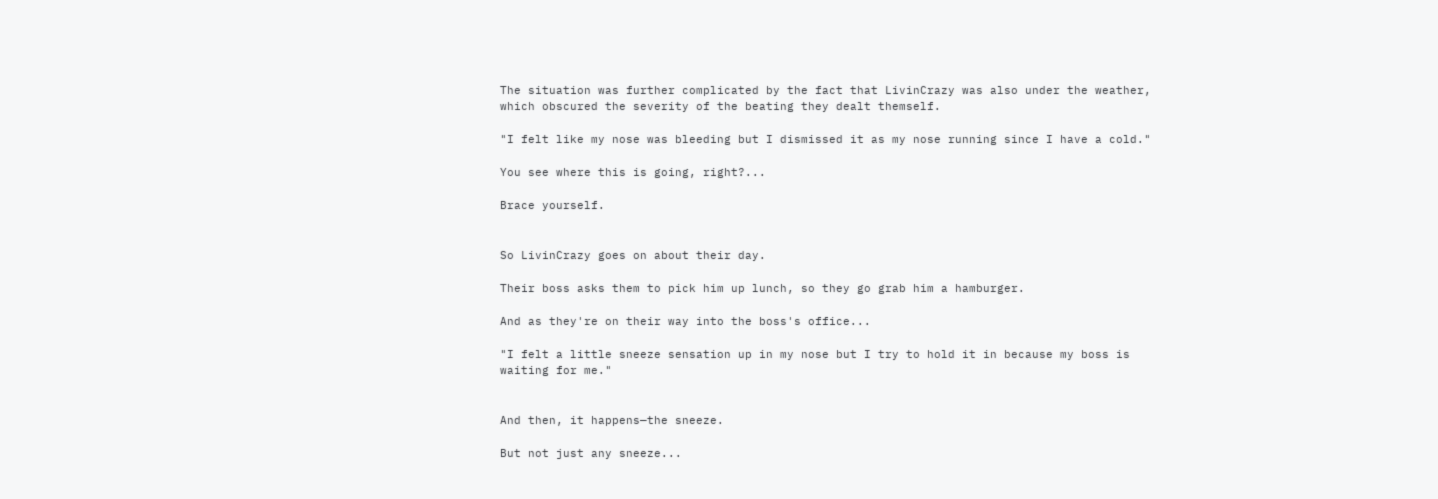The situation was further complicated by the fact that LivinCrazy was also under the weather, which obscured the severity of the beating they dealt themself.

"I felt like my nose was bleeding but I dismissed it as my nose running since I have a cold."

You see where this is going, right?...

Brace yourself.


So LivinCrazy goes on about their day.

Their boss asks them to pick him up lunch, so they go grab him a hamburger.

And as they're on their way into the boss's office...

"I felt a little sneeze sensation up in my nose but I try to hold it in because my boss is waiting for me."


And then, it happens—the sneeze.

But not just any sneeze...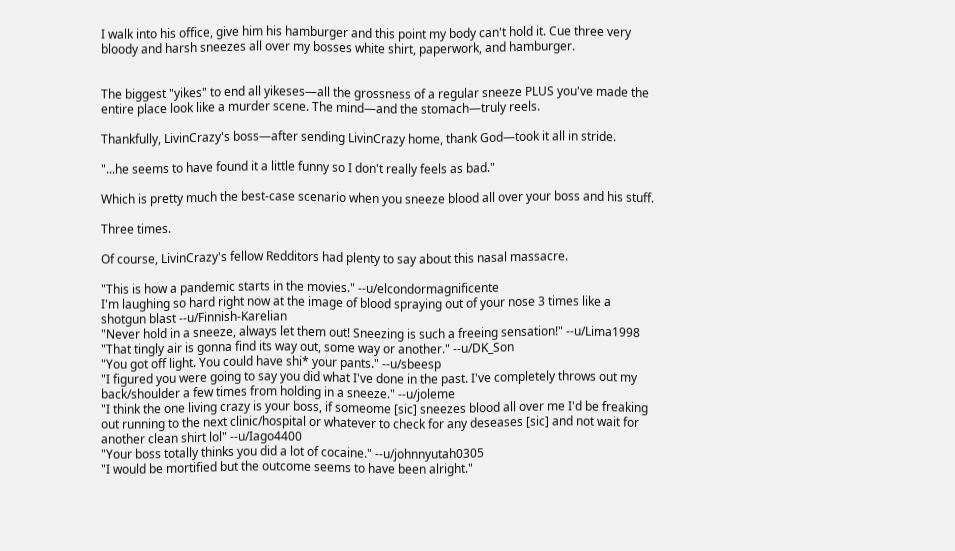I walk into his office, give him his hamburger and this point my body can't hold it. Cue three very bloody and harsh sneezes all over my bosses white shirt, paperwork, and hamburger.


The biggest "yikes" to end all yikeses—all the grossness of a regular sneeze PLUS you've made the entire place look like a murder scene. The mind—and the stomach—truly reels.

Thankfully, LivinCrazy's boss—after sending LivinCrazy home, thank God—took it all in stride.

"...he seems to have found it a little funny so I don't really feels as bad."

Which is pretty much the best-case scenario when you sneeze blood all over your boss and his stuff.

Three times.

Of course, LivinCrazy's fellow Redditors had plenty to say about this nasal massacre.

"This is how a pandemic starts in the movies." --u/elcondormagnificente
I'm laughing so hard right now at the image of blood spraying out of your nose 3 times like a shotgun blast --u/Finnish-Karelian
"Never hold in a sneeze, always let them out! Sneezing is such a freeing sensation!" --u/Lima1998
"That tingly air is gonna find its way out, some way or another." --u/DK_Son
"You got off light. You could have shi* your pants." --u/sbeesp
"I figured you were going to say you did what I've done in the past. I've completely throws out my back/shoulder a few times from holding in a sneeze." --u/joleme
"I think the one living crazy is your boss, if someome [sic] sneezes blood all over me I'd be freaking out running to the next clinic/hospital or whatever to check for any deseases [sic] and not wait for another clean shirt lol" --u/Iago4400
"Your boss totally thinks you did a lot of cocaine." --u/johnnyutah0305
"I would be mortified but the outcome seems to have been alright."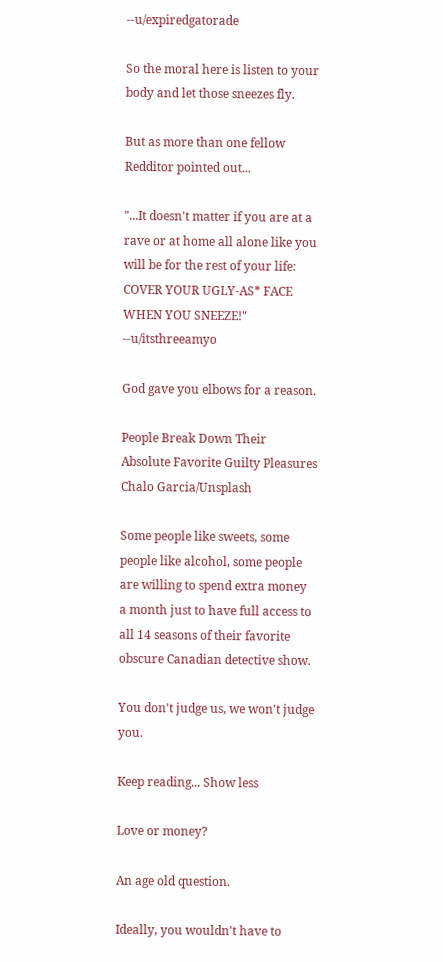--u/expiredgatorade

So the moral here is listen to your body and let those sneezes fly.

But as more than one fellow Redditor pointed out...

"...It doesn't matter if you are at a rave or at home all alone like you will be for the rest of your life: COVER YOUR UGLY-AS* FACE WHEN YOU SNEEZE!" --u/itsthreeamyo

God gave you elbows for a reason.

People Break Down Their Absolute Favorite Guilty Pleasures
Chalo Garcia/Unsplash

Some people like sweets, some people like alcohol, some people are willing to spend extra money a month just to have full access to all 14 seasons of their favorite obscure Canadian detective show.

You don't judge us, we won't judge you.

Keep reading... Show less

Love or money?

An age old question.

Ideally, you wouldn't have to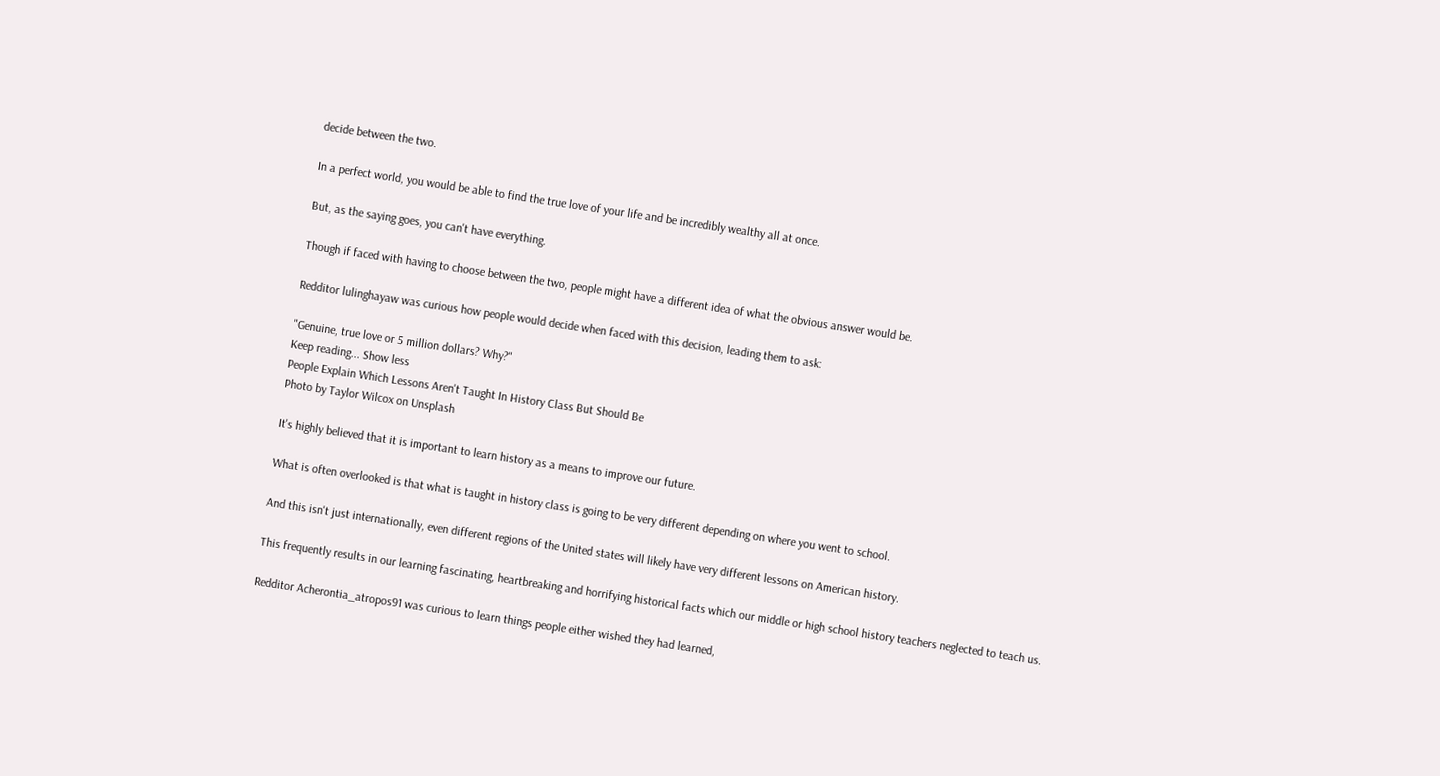decide between the two.

In a perfect world, you would be able to find the true love of your life and be incredibly wealthy all at once.

But, as the saying goes, you can't have everything.

Though if faced with having to choose between the two, people might have a different idea of what the obvious answer would be.

Redditor lulinghayaw was curious how people would decide when faced with this decision, leading them to ask:

"Genuine, true love or 5 million dollars? Why?"
Keep reading... Show less
People Explain Which Lessons Aren't Taught In History Class But Should Be
Photo by Taylor Wilcox on Unsplash

It's highly believed that it is important to learn history as a means to improve our future.

What is often overlooked is that what is taught in history class is going to be very different depending on where you went to school.

And this isn't just internationally, even different regions of the United states will likely have very different lessons on American history.

This frequently results in our learning fascinating, heartbreaking and horrifying historical facts which our middle or high school history teachers neglected to teach us.

Redditor Acherontia_atropos91 was curious to learn things people either wished they had learned,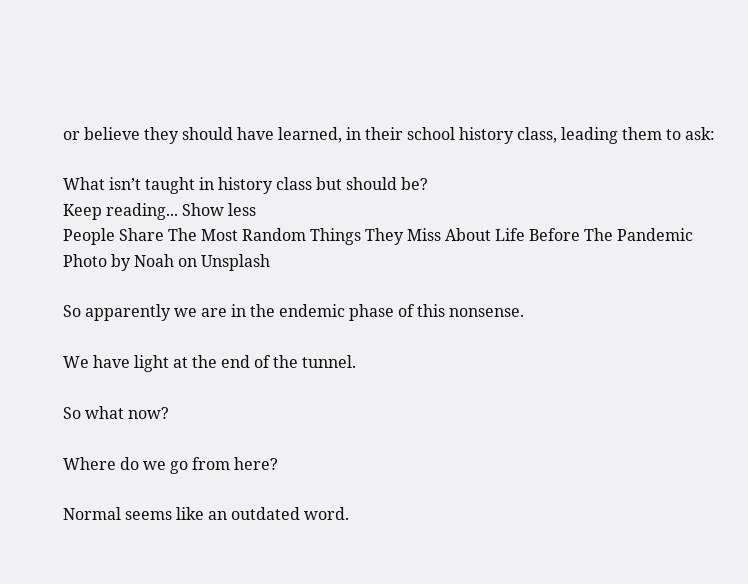or believe they should have learned, in their school history class, leading them to ask:

What isn’t taught in history class but should be?
Keep reading... Show less
People Share The Most Random Things They Miss About Life Before The Pandemic
Photo by Noah on Unsplash

So apparently we are in the endemic phase of this nonsense.

We have light at the end of the tunnel.

So what now?

Where do we go from here?

Normal seems like an outdated word.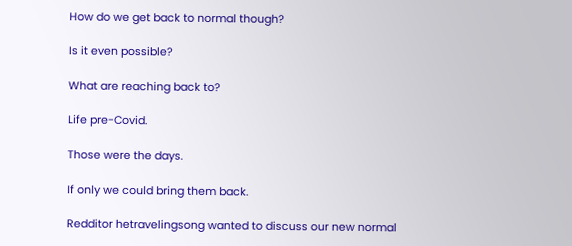How do we get back to normal though?

Is it even possible?

What are reaching back to?

Life pre-Covid.

Those were the days.

If only we could bring them back.

Redditor hetravelingsong wanted to discuss our new normal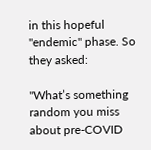in this hopeful "endemic" phase. So they asked:

"What’s something random you miss about pre-COVID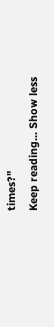times?"
Keep reading... Show less